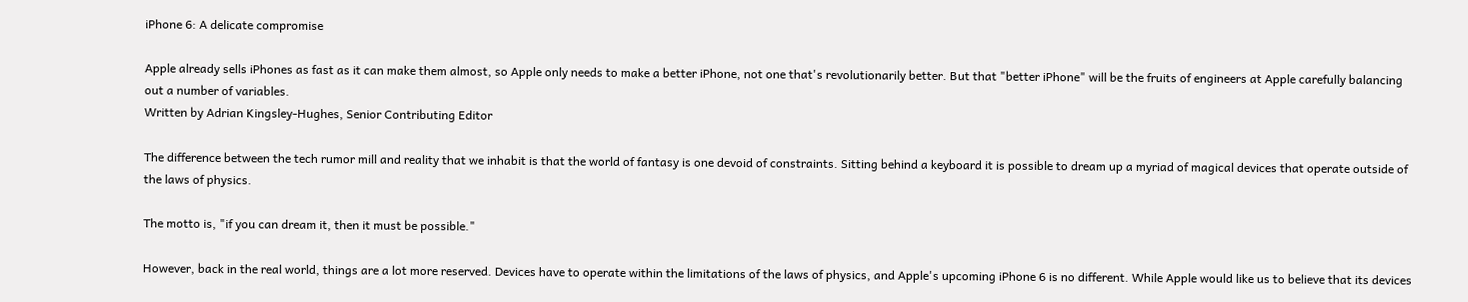iPhone 6: A delicate compromise

Apple already sells iPhones as fast as it can make them almost, so Apple only needs to make a better iPhone, not one that's revolutionarily better. But that "better iPhone" will be the fruits of engineers at Apple carefully balancing out a number of variables.
Written by Adrian Kingsley-Hughes, Senior Contributing Editor

The difference between the tech rumor mill and reality that we inhabit is that the world of fantasy is one devoid of constraints. Sitting behind a keyboard it is possible to dream up a myriad of magical devices that operate outside of the laws of physics.

The motto is, "if you can dream it, then it must be possible."

However, back in the real world, things are a lot more reserved. Devices have to operate within the limitations of the laws of physics, and Apple's upcoming iPhone 6 is no different. While Apple would like us to believe that its devices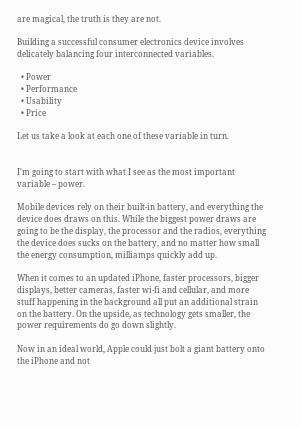are magical, the truth is they are not.

Building a successful consumer electronics device involves delicately balancing four interconnected variables.

  • Power
  • Performance
  • Usability
  • Price

Let us take a look at each one of these variable in turn.


I'm going to start with what I see as the most important variable – power.

Mobile devices rely on their built-in battery, and everything the device does draws on this. While the biggest power draws are going to be the display, the processor and the radios, everything the device does sucks on the battery, and no matter how small the energy consumption, milliamps quickly add up.

When it comes to an updated iPhone, faster processors, bigger displays, better cameras, faster wi-fi and cellular, and more stuff happening in the background all put an additional strain on the battery. On the upside, as technology gets smaller, the power requirements do go down slightly.

Now in an ideal world, Apple could just bolt a giant battery onto the iPhone and not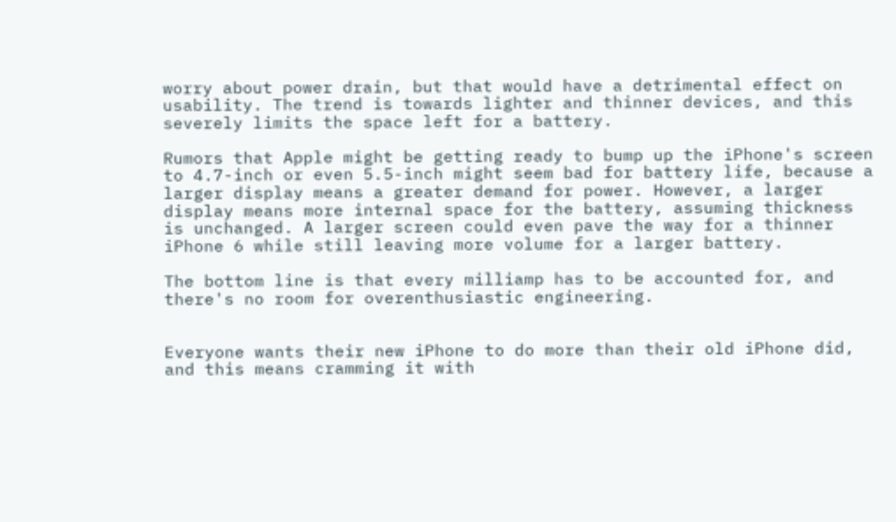worry about power drain, but that would have a detrimental effect on usability. The trend is towards lighter and thinner devices, and this severely limits the space left for a battery.

Rumors that Apple might be getting ready to bump up the iPhone's screen to 4.7-inch or even 5.5-inch might seem bad for battery life, because a larger display means a greater demand for power. However, a larger display means more internal space for the battery, assuming thickness is unchanged. A larger screen could even pave the way for a thinner iPhone 6 while still leaving more volume for a larger battery.

The bottom line is that every milliamp has to be accounted for, and there's no room for overenthusiastic engineering.


Everyone wants their new iPhone to do more than their old iPhone did, and this means cramming it with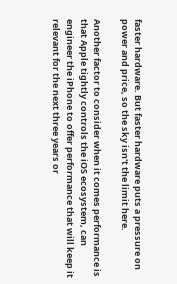faster hardware. But faster hardware puts a pressure on power and price, so the sky isn't the limit here.

Another factor to consider when it comes performance is that Apple tightly controls the iOS ecosystem, can engineer the iPhone to offer performance that will keep it relevant for the next three years or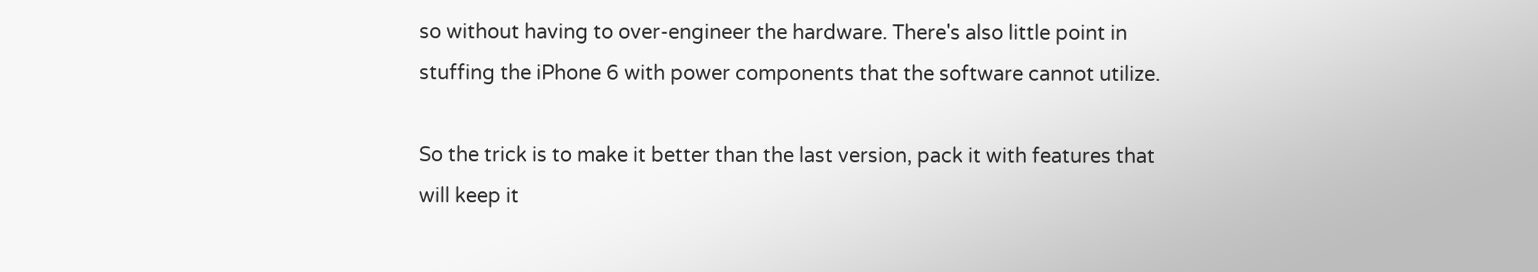so without having to over-engineer the hardware. There's also little point in stuffing the iPhone 6 with power components that the software cannot utilize.

So the trick is to make it better than the last version, pack it with features that will keep it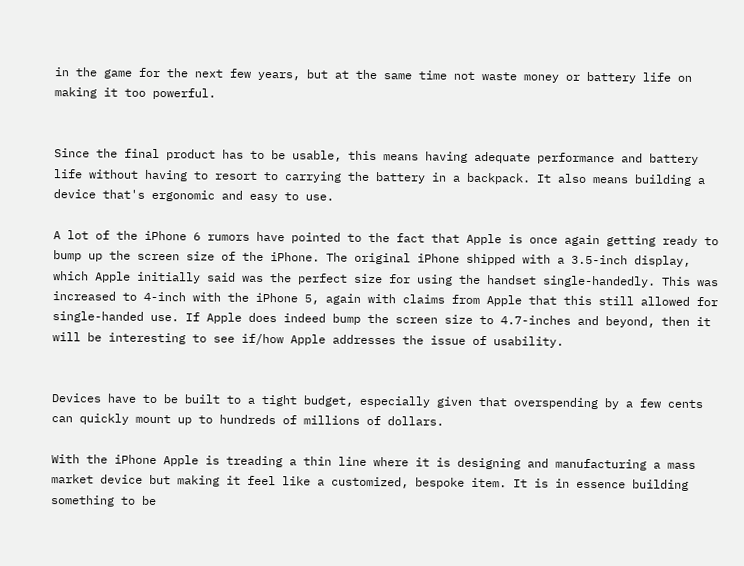in the game for the next few years, but at the same time not waste money or battery life on making it too powerful.


Since the final product has to be usable, this means having adequate performance and battery life without having to resort to carrying the battery in a backpack. It also means building a device that's ergonomic and easy to use.

A lot of the iPhone 6 rumors have pointed to the fact that Apple is once again getting ready to bump up the screen size of the iPhone. The original iPhone shipped with a 3.5-inch display, which Apple initially said was the perfect size for using the handset single-handedly. This was increased to 4-inch with the iPhone 5, again with claims from Apple that this still allowed for single-handed use. If Apple does indeed bump the screen size to 4.7-inches and beyond, then it will be interesting to see if/how Apple addresses the issue of usability.


Devices have to be built to a tight budget, especially given that overspending by a few cents can quickly mount up to hundreds of millions of dollars.

With the iPhone Apple is treading a thin line where it is designing and manufacturing a mass market device but making it feel like a customized, bespoke item. It is in essence building something to be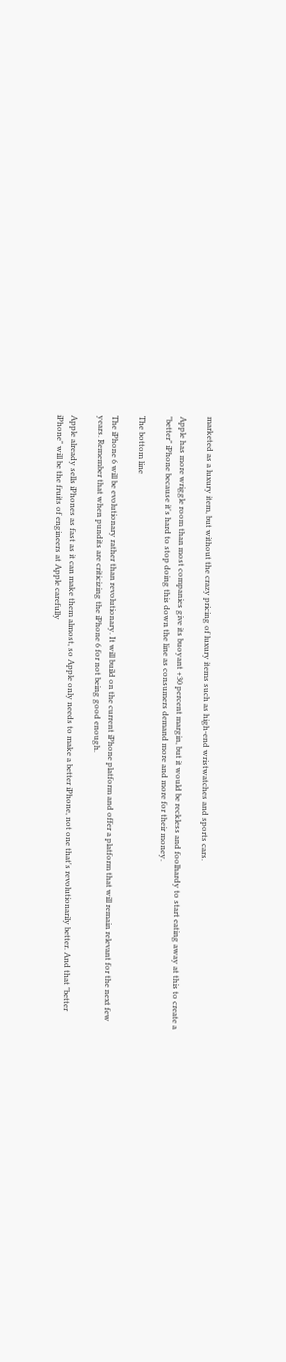marketed as a luxury item, but without the crazy pricing of luxury items such as high-end wristwatches and sports cars.

Apple has more wriggle room than most companies give its buoyant +30 percent margin, but it would be reckless and foolhardy to start eating away at this to create a "better" iPhone because it's hard to stop doing this down the line as consumers demand more and more for their money.

The bottom line

The iPhone 6 will be evolutionary rather than revolutionary. It will build on the current iPhone platform and offer a platform that will remain relevant for the next few years. Remember that when pundits are criticizing the iPhone 6 for not being good enough.

Apple already sells iPhones as fast as it can make them almost, so Apple only needs to make a better iPhone, not one that's revolutionarily better. And that "better iPhone" will be the fruits of engineers at Apple carefully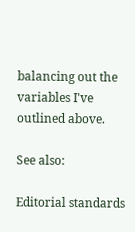balancing out the variables I've outlined above.

See also:

Editorial standards